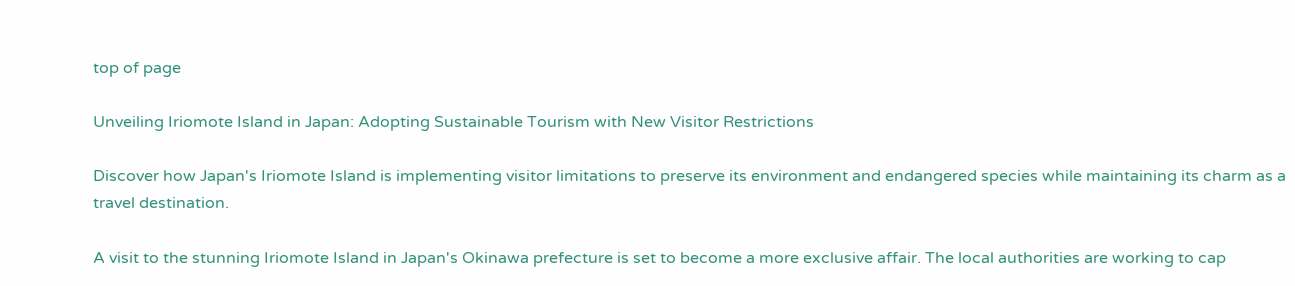top of page

Unveiling Iriomote Island in Japan: Adopting Sustainable Tourism with New Visitor Restrictions

Discover how Japan's Iriomote Island is implementing visitor limitations to preserve its environment and endangered species while maintaining its charm as a travel destination.

A visit to the stunning Iriomote Island in Japan's Okinawa prefecture is set to become a more exclusive affair. The local authorities are working to cap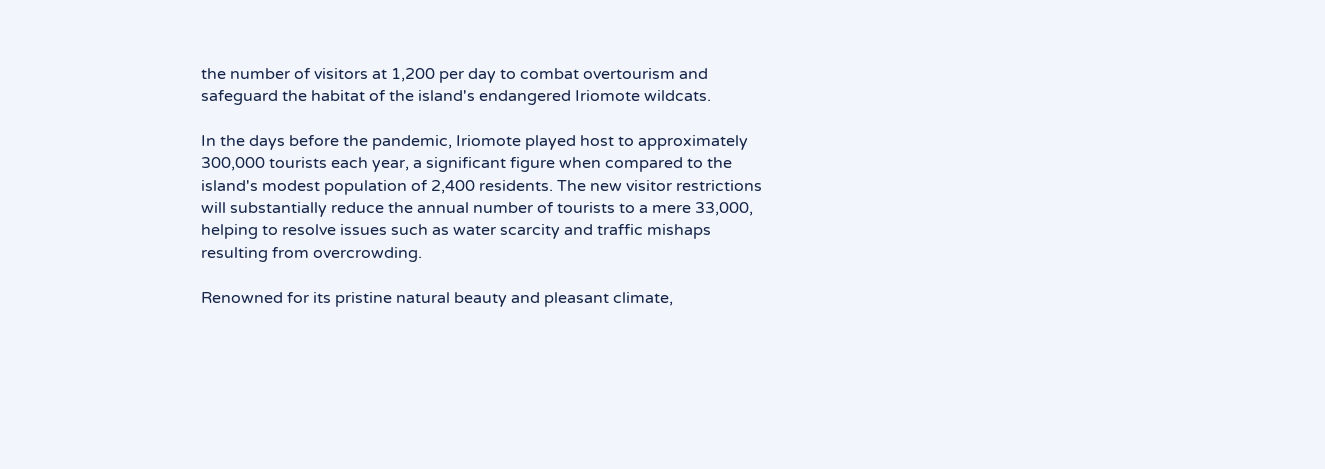the number of visitors at 1,200 per day to combat overtourism and safeguard the habitat of the island's endangered Iriomote wildcats.

In the days before the pandemic, Iriomote played host to approximately 300,000 tourists each year, a significant figure when compared to the island's modest population of 2,400 residents. The new visitor restrictions will substantially reduce the annual number of tourists to a mere 33,000, helping to resolve issues such as water scarcity and traffic mishaps resulting from overcrowding.

Renowned for its pristine natural beauty and pleasant climate,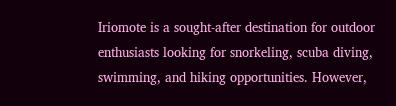Iriomote is a sought-after destination for outdoor enthusiasts looking for snorkeling, scuba diving, swimming, and hiking opportunities. However,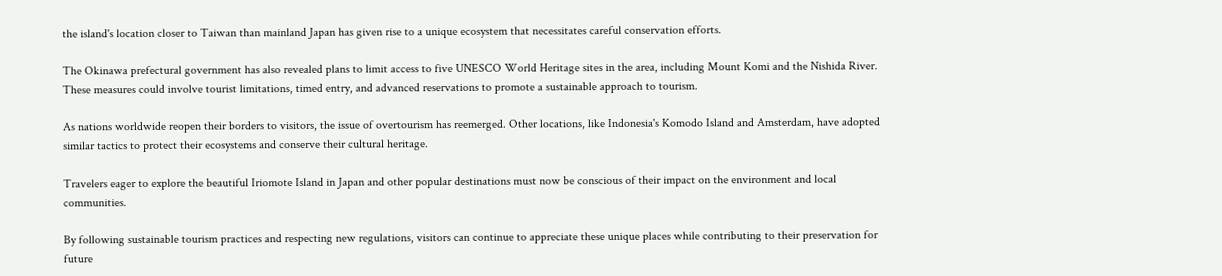the island's location closer to Taiwan than mainland Japan has given rise to a unique ecosystem that necessitates careful conservation efforts.

The Okinawa prefectural government has also revealed plans to limit access to five UNESCO World Heritage sites in the area, including Mount Komi and the Nishida River. These measures could involve tourist limitations, timed entry, and advanced reservations to promote a sustainable approach to tourism.

As nations worldwide reopen their borders to visitors, the issue of overtourism has reemerged. Other locations, like Indonesia's Komodo Island and Amsterdam, have adopted similar tactics to protect their ecosystems and conserve their cultural heritage.

Travelers eager to explore the beautiful Iriomote Island in Japan and other popular destinations must now be conscious of their impact on the environment and local communities.

By following sustainable tourism practices and respecting new regulations, visitors can continue to appreciate these unique places while contributing to their preservation for future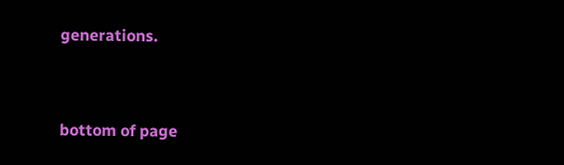generations.


bottom of page